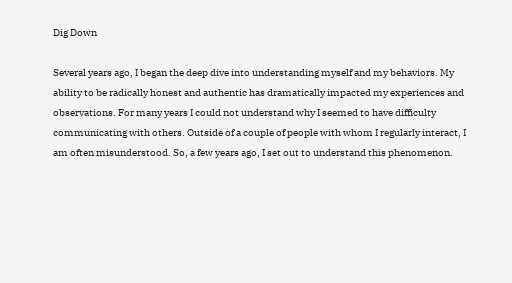Dig Down

Several years ago, I began the deep dive into understanding myself and my behaviors. My ability to be radically honest and authentic has dramatically impacted my experiences and observations. For many years I could not understand why I seemed to have difficulty communicating with others. Outside of a couple of people with whom I regularly interact, I am often misunderstood. So, a few years ago, I set out to understand this phenomenon.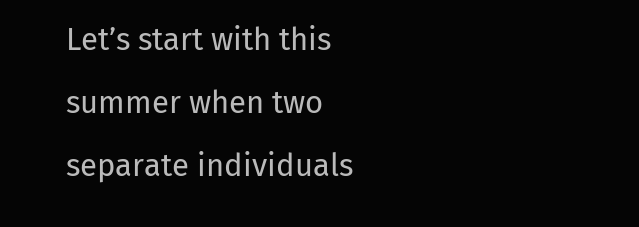Let’s start with this summer when two separate individuals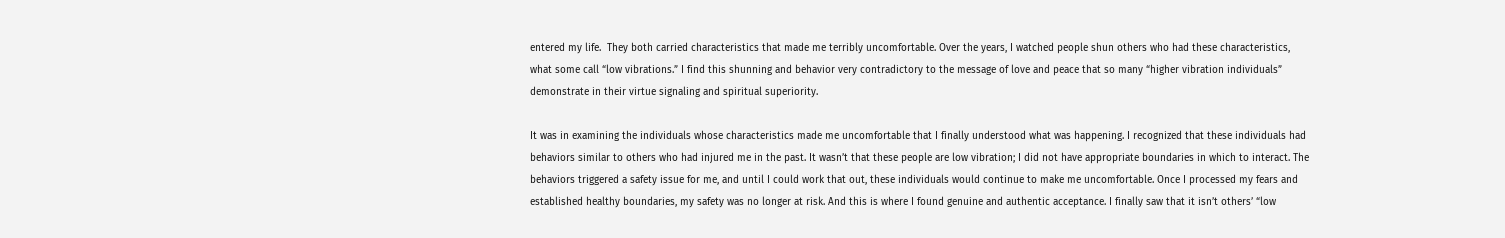entered my life.  They both carried characteristics that made me terribly uncomfortable. Over the years, I watched people shun others who had these characteristics, what some call “low vibrations.” I find this shunning and behavior very contradictory to the message of love and peace that so many “higher vibration individuals” demonstrate in their virtue signaling and spiritual superiority.

It was in examining the individuals whose characteristics made me uncomfortable that I finally understood what was happening. I recognized that these individuals had behaviors similar to others who had injured me in the past. It wasn’t that these people are low vibration; I did not have appropriate boundaries in which to interact. The behaviors triggered a safety issue for me, and until I could work that out, these individuals would continue to make me uncomfortable. Once I processed my fears and established healthy boundaries, my safety was no longer at risk. And this is where I found genuine and authentic acceptance. I finally saw that it isn’t others’ “low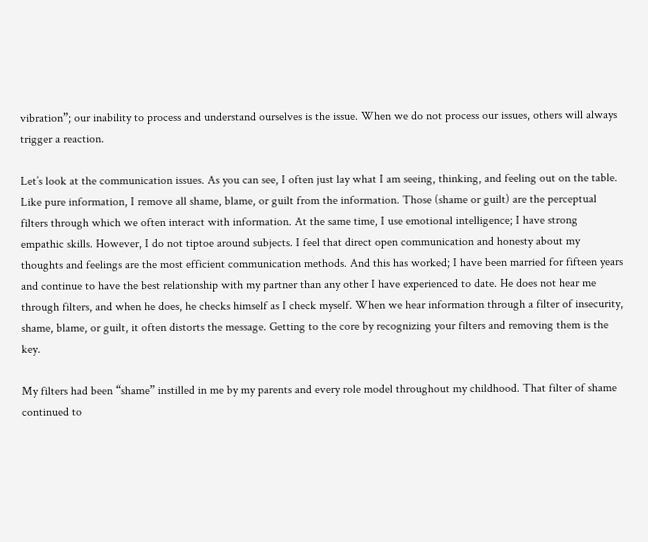vibration”; our inability to process and understand ourselves is the issue. When we do not process our issues, others will always trigger a reaction.

Let’s look at the communication issues. As you can see, I often just lay what I am seeing, thinking, and feeling out on the table. Like pure information, I remove all shame, blame, or guilt from the information. Those (shame or guilt) are the perceptual filters through which we often interact with information. At the same time, I use emotional intelligence; I have strong empathic skills. However, I do not tiptoe around subjects. I feel that direct open communication and honesty about my thoughts and feelings are the most efficient communication methods. And this has worked; I have been married for fifteen years and continue to have the best relationship with my partner than any other I have experienced to date. He does not hear me through filters, and when he does, he checks himself as I check myself. When we hear information through a filter of insecurity, shame, blame, or guilt, it often distorts the message. Getting to the core by recognizing your filters and removing them is the key.

My filters had been “shame” instilled in me by my parents and every role model throughout my childhood. That filter of shame continued to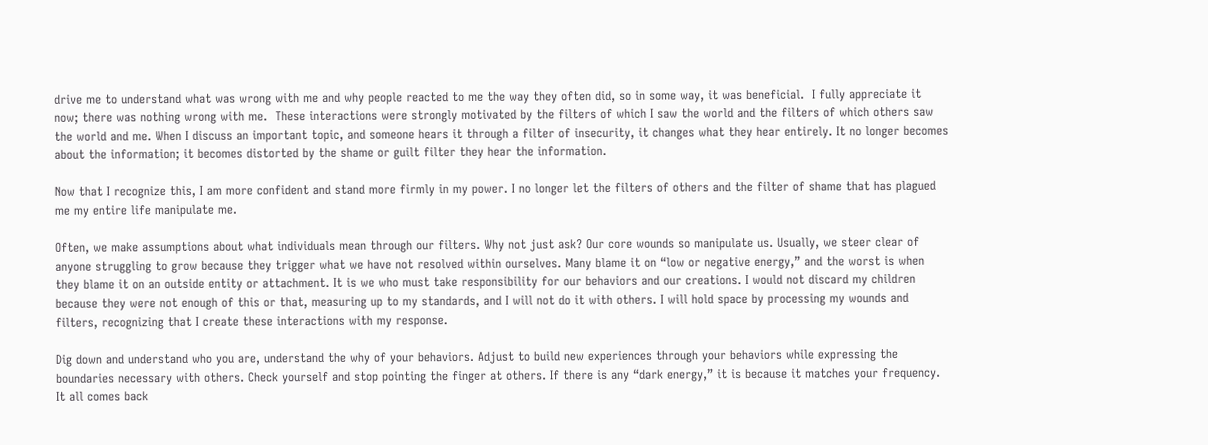drive me to understand what was wrong with me and why people reacted to me the way they often did, so in some way, it was beneficial.  I fully appreciate it now; there was nothing wrong with me.  These interactions were strongly motivated by the filters of which I saw the world and the filters of which others saw the world and me. When I discuss an important topic, and someone hears it through a filter of insecurity, it changes what they hear entirely. It no longer becomes about the information; it becomes distorted by the shame or guilt filter they hear the information.

Now that I recognize this, I am more confident and stand more firmly in my power. I no longer let the filters of others and the filter of shame that has plagued me my entire life manipulate me.

Often, we make assumptions about what individuals mean through our filters. Why not just ask? Our core wounds so manipulate us. Usually, we steer clear of anyone struggling to grow because they trigger what we have not resolved within ourselves. Many blame it on “low or negative energy,” and the worst is when they blame it on an outside entity or attachment. It is we who must take responsibility for our behaviors and our creations. I would not discard my children because they were not enough of this or that, measuring up to my standards, and I will not do it with others. I will hold space by processing my wounds and filters, recognizing that I create these interactions with my response.

Dig down and understand who you are, understand the why of your behaviors. Adjust to build new experiences through your behaviors while expressing the boundaries necessary with others. Check yourself and stop pointing the finger at others. If there is any “dark energy,” it is because it matches your frequency. It all comes back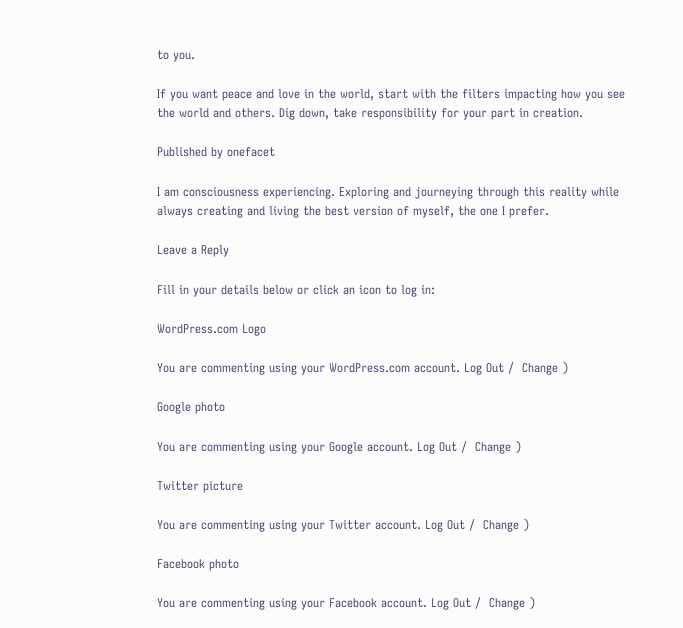to you.

If you want peace and love in the world, start with the filters impacting how you see the world and others. Dig down, take responsibility for your part in creation.

Published by onefacet

I am consciousness experiencing. Exploring and journeying through this reality while always creating and living the best version of myself, the one I prefer.

Leave a Reply

Fill in your details below or click an icon to log in:

WordPress.com Logo

You are commenting using your WordPress.com account. Log Out /  Change )

Google photo

You are commenting using your Google account. Log Out /  Change )

Twitter picture

You are commenting using your Twitter account. Log Out /  Change )

Facebook photo

You are commenting using your Facebook account. Log Out /  Change )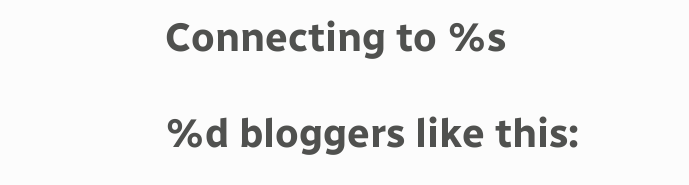Connecting to %s

%d bloggers like this: